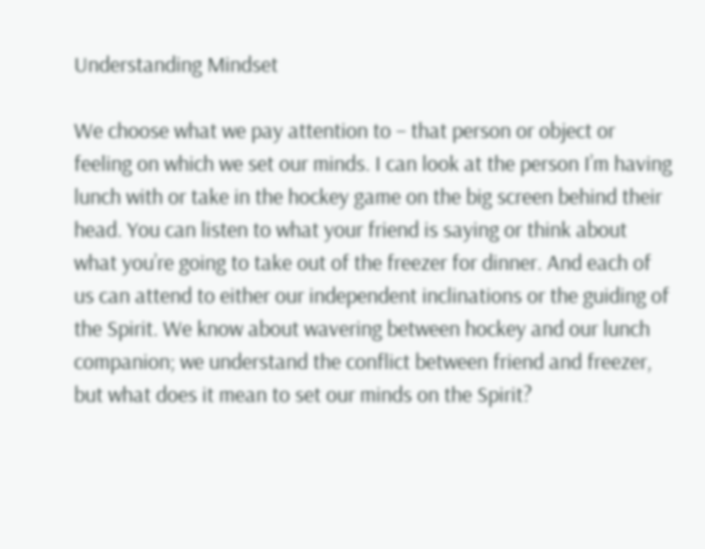Understanding Mindset

We choose what we pay attention to – that person or object or feeling on which we set our minds. I can look at the person I’m having lunch with or take in the hockey game on the big screen behind their head. You can listen to what your friend is saying or think about what you’re going to take out of the freezer for dinner. And each of us can attend to either our independent inclinations or the guiding of the Spirit. We know about wavering between hockey and our lunch companion; we understand the conflict between friend and freezer, but what does it mean to set our minds on the Spirit?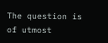The question is of utmost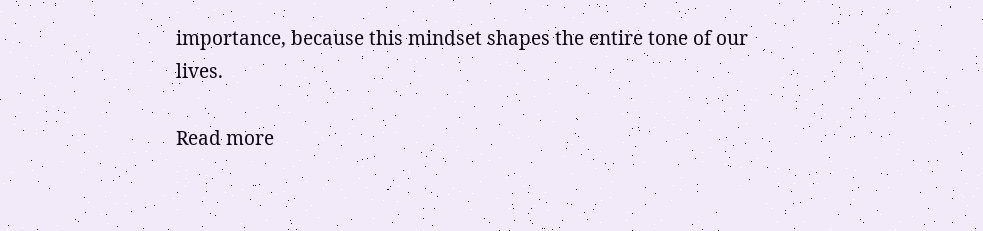importance, because this mindset shapes the entire tone of our lives.

Read more